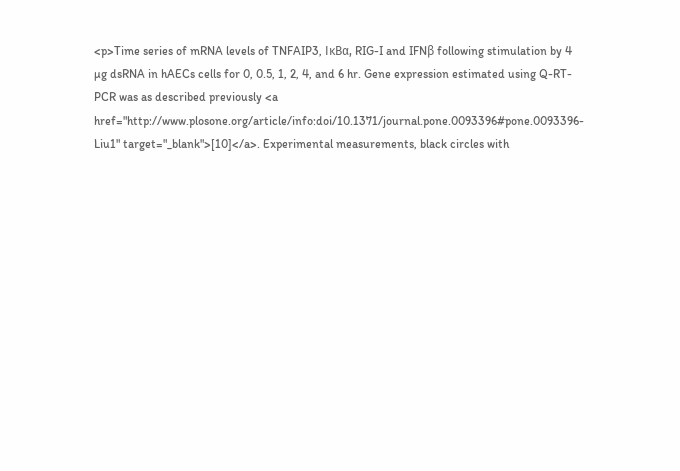<p>Time series of mRNA levels of TNFAIP3, IκBα, RIG-I and IFNβ following stimulation by 4 µg dsRNA in hAECs cells for 0, 0.5, 1, 2, 4, and 6 hr. Gene expression estimated using Q-RT-PCR was as described previously <a href="http://www.plosone.org/article/info:doi/10.1371/journal.pone.0093396#pone.0093396-Liu1" target="_blank">[10]</a>. Experimental measurements, black circles with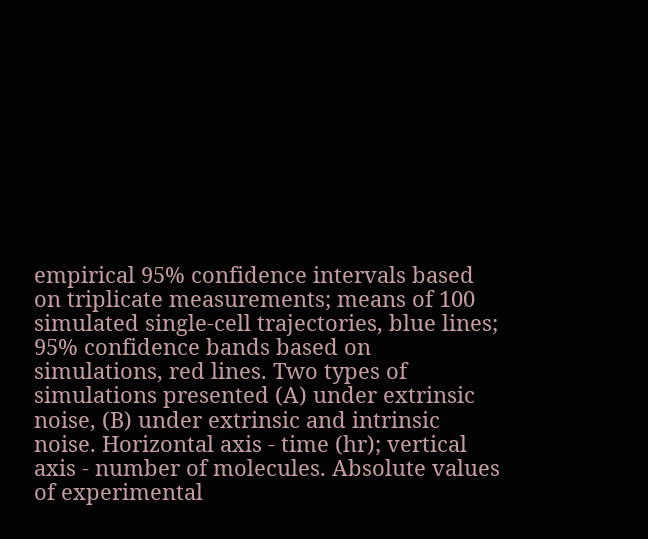empirical 95% confidence intervals based on triplicate measurements; means of 100 simulated single-cell trajectories, blue lines; 95% confidence bands based on simulations, red lines. Two types of simulations presented (A) under extrinsic noise, (B) under extrinsic and intrinsic noise. Horizontal axis - time (hr); vertical axis - number of molecules. Absolute values of experimental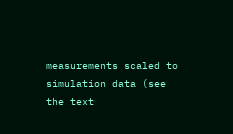measurements scaled to simulation data (see the text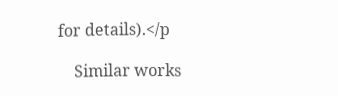for details).</p

    Similar works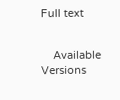Full text


    Available Versions